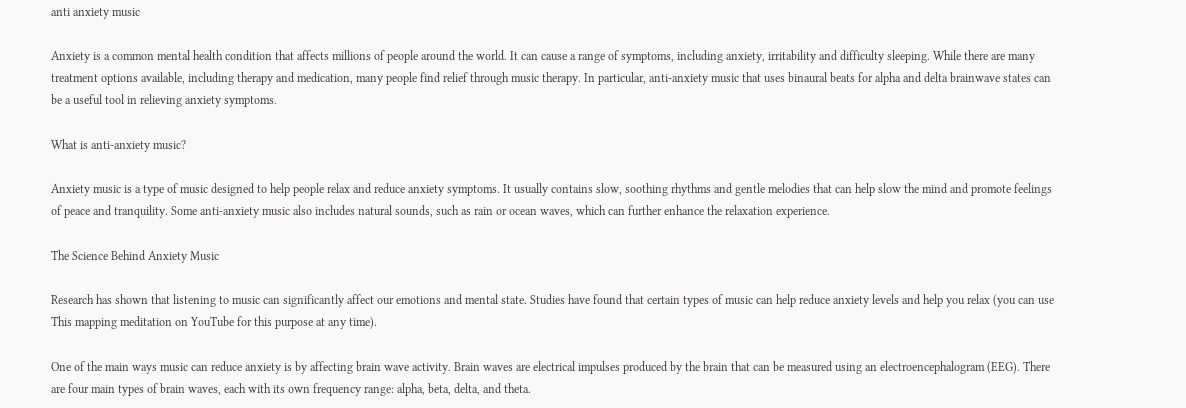anti anxiety music

Anxiety is a common mental health condition that affects millions of people around the world. It can cause a range of symptoms, including anxiety, irritability and difficulty sleeping. While there are many treatment options available, including therapy and medication, many people find relief through music therapy. In particular, anti-anxiety music that uses binaural beats for alpha and delta brainwave states can be a useful tool in relieving anxiety symptoms.

What is anti-anxiety music?

Anxiety music is a type of music designed to help people relax and reduce anxiety symptoms. It usually contains slow, soothing rhythms and gentle melodies that can help slow the mind and promote feelings of peace and tranquility. Some anti-anxiety music also includes natural sounds, such as rain or ocean waves, which can further enhance the relaxation experience.

The Science Behind Anxiety Music

Research has shown that listening to music can significantly affect our emotions and mental state. Studies have found that certain types of music can help reduce anxiety levels and help you relax (you can use This mapping meditation on YouTube for this purpose at any time).

One of the main ways music can reduce anxiety is by affecting brain wave activity. Brain waves are electrical impulses produced by the brain that can be measured using an electroencephalogram (EEG). There are four main types of brain waves, each with its own frequency range: alpha, beta, delta, and theta.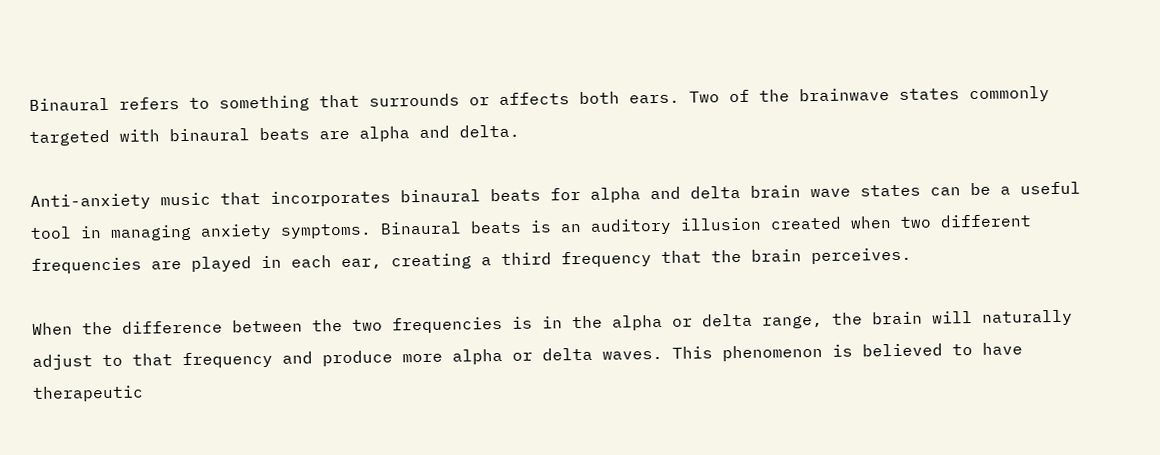Binaural refers to something that surrounds or affects both ears. Two of the brainwave states commonly targeted with binaural beats are alpha and delta.

Anti-anxiety music that incorporates binaural beats for alpha and delta brain wave states can be a useful tool in managing anxiety symptoms. Binaural beats is an auditory illusion created when two different frequencies are played in each ear, creating a third frequency that the brain perceives.

When the difference between the two frequencies is in the alpha or delta range, the brain will naturally adjust to that frequency and produce more alpha or delta waves. This phenomenon is believed to have therapeutic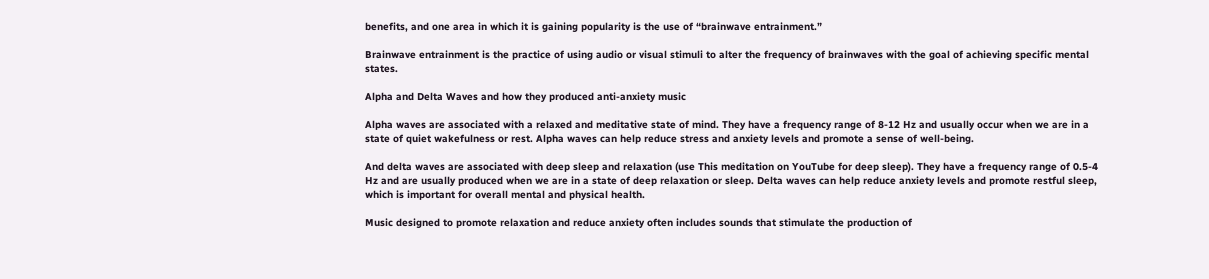benefits, and one area in which it is gaining popularity is the use of “brainwave entrainment.”

Brainwave entrainment is the practice of using audio or visual stimuli to alter the frequency of brainwaves with the goal of achieving specific mental states.

Alpha and Delta Waves and how they produced anti-anxiety music

Alpha waves are associated with a relaxed and meditative state of mind. They have a frequency range of 8-12 Hz and usually occur when we are in a state of quiet wakefulness or rest. Alpha waves can help reduce stress and anxiety levels and promote a sense of well-being.

And delta waves are associated with deep sleep and relaxation (use This meditation on YouTube for deep sleep). They have a frequency range of 0.5-4 Hz and are usually produced when we are in a state of deep relaxation or sleep. Delta waves can help reduce anxiety levels and promote restful sleep, which is important for overall mental and physical health.

Music designed to promote relaxation and reduce anxiety often includes sounds that stimulate the production of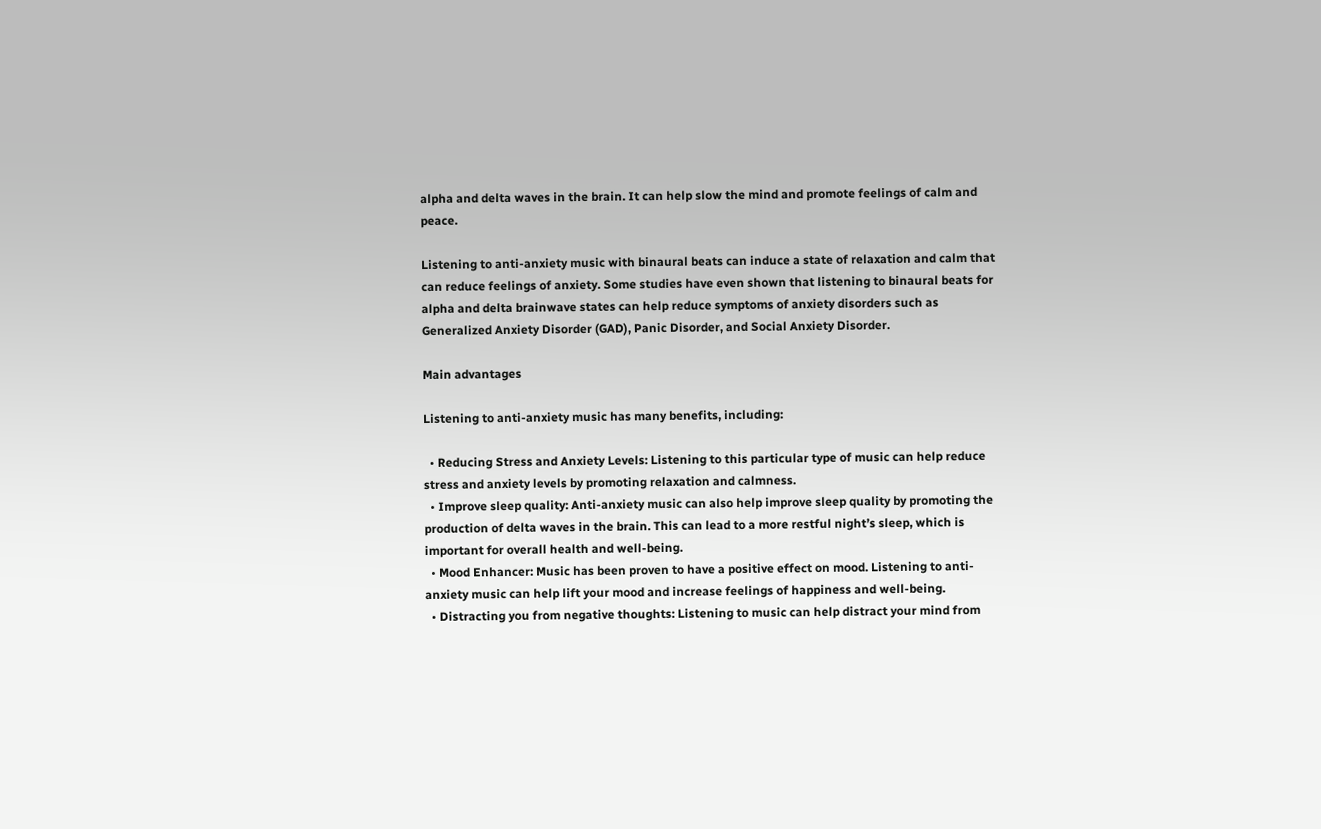alpha and delta waves in the brain. It can help slow the mind and promote feelings of calm and peace.

Listening to anti-anxiety music with binaural beats can induce a state of relaxation and calm that can reduce feelings of anxiety. Some studies have even shown that listening to binaural beats for alpha and delta brainwave states can help reduce symptoms of anxiety disorders such as Generalized Anxiety Disorder (GAD), Panic Disorder, and Social Anxiety Disorder.

Main advantages

Listening to anti-anxiety music has many benefits, including:

  • Reducing Stress and Anxiety Levels: Listening to this particular type of music can help reduce stress and anxiety levels by promoting relaxation and calmness.
  • Improve sleep quality: Anti-anxiety music can also help improve sleep quality by promoting the production of delta waves in the brain. This can lead to a more restful night’s sleep, which is important for overall health and well-being.
  • Mood Enhancer: Music has been proven to have a positive effect on mood. Listening to anti-anxiety music can help lift your mood and increase feelings of happiness and well-being.
  • Distracting you from negative thoughts: Listening to music can help distract your mind from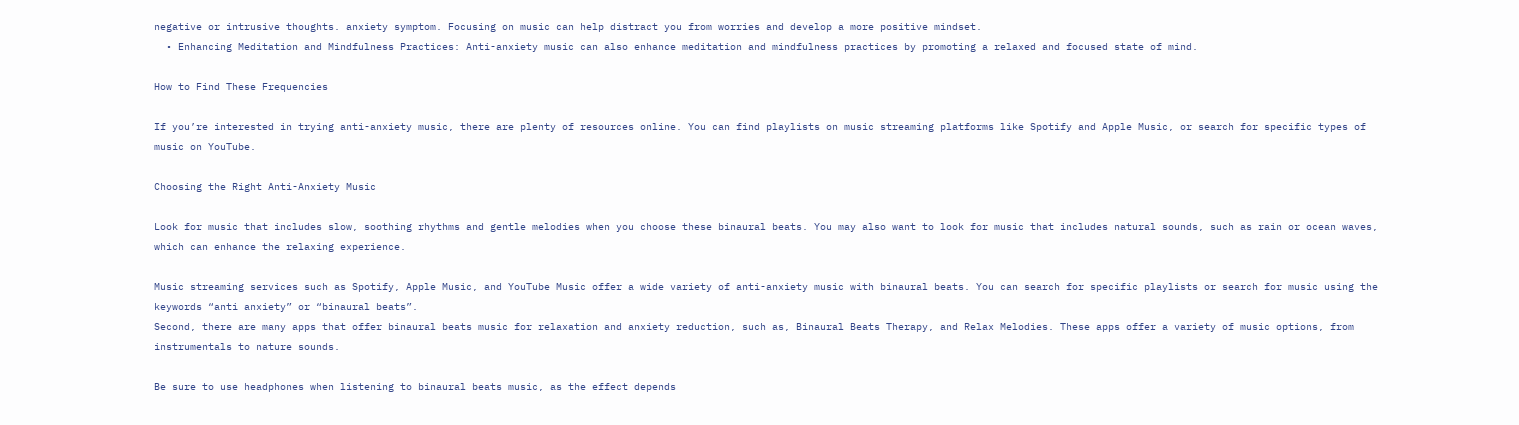negative or intrusive thoughts. anxiety symptom. Focusing on music can help distract you from worries and develop a more positive mindset.
  • Enhancing Meditation and Mindfulness Practices: Anti-anxiety music can also enhance meditation and mindfulness practices by promoting a relaxed and focused state of mind.

How to Find These Frequencies

If you’re interested in trying anti-anxiety music, there are plenty of resources online. You can find playlists on music streaming platforms like Spotify and Apple Music, or search for specific types of music on YouTube.

Choosing the Right Anti-Anxiety Music

Look for music that includes slow, soothing rhythms and gentle melodies when you choose these binaural beats. You may also want to look for music that includes natural sounds, such as rain or ocean waves, which can enhance the relaxing experience.

Music streaming services such as Spotify, Apple Music, and YouTube Music offer a wide variety of anti-anxiety music with binaural beats. You can search for specific playlists or search for music using the keywords “anti anxiety” or “binaural beats”.
Second, there are many apps that offer binaural beats music for relaxation and anxiety reduction, such as, Binaural Beats Therapy, and Relax Melodies. These apps offer a variety of music options, from instrumentals to nature sounds.

Be sure to use headphones when listening to binaural beats music, as the effect depends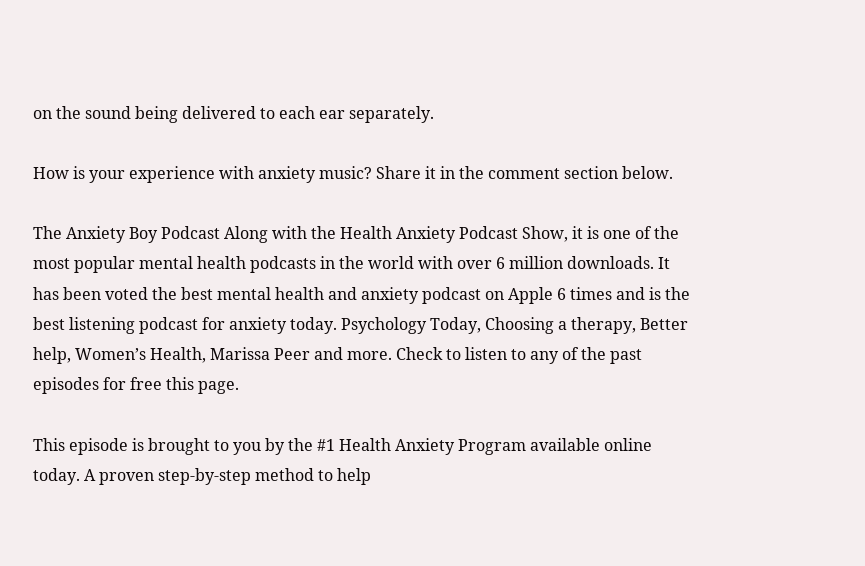on the sound being delivered to each ear separately.

How is your experience with anxiety music? Share it in the comment section below.

The Anxiety Boy Podcast Along with the Health Anxiety Podcast Show, it is one of the most popular mental health podcasts in the world with over 6 million downloads. It has been voted the best mental health and anxiety podcast on Apple 6 times and is the best listening podcast for anxiety today. Psychology Today, Choosing a therapy, Better help, Women’s Health, Marissa Peer and more. Check to listen to any of the past episodes for free this page.

This episode is brought to you by the #1 Health Anxiety Program available online today. A proven step-by-step method to help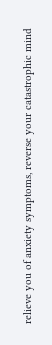relieve you of anxiety symptoms, reverse your catastrophic mind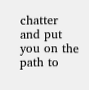chatter and put you on the path to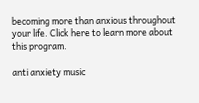becoming more than anxious throughout your life. Click here to learn more about this program.

anti anxiety music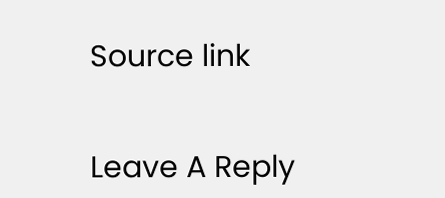Source link


Leave A Reply